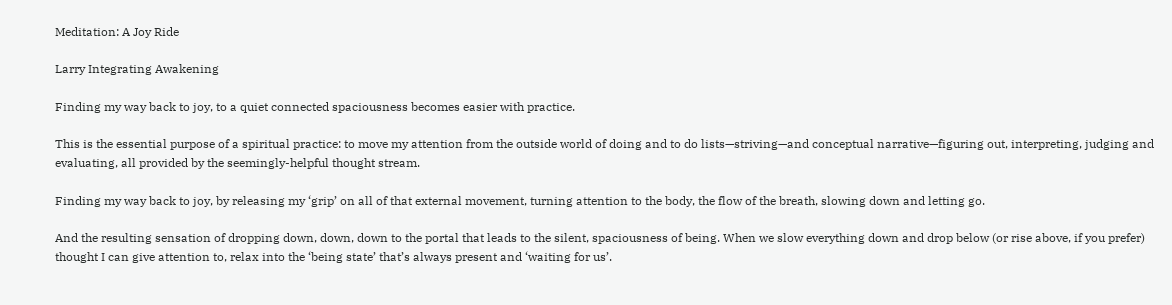Meditation: A Joy Ride

Larry Integrating Awakening

Finding my way back to joy, to a quiet connected spaciousness becomes easier with practice.

This is the essential purpose of a spiritual practice: to move my attention from the outside world of doing and to do lists—striving—and conceptual narrative—figuring out, interpreting, judging and evaluating, all provided by the seemingly-helpful thought stream.

Finding my way back to joy, by releasing my ‘grip’ on all of that external movement, turning attention to the body, the flow of the breath, slowing down and letting go.

And the resulting sensation of dropping down, down, down to the portal that leads to the silent, spaciousness of being. When we slow everything down and drop below (or rise above, if you prefer) thought I can give attention to, relax into the ‘being state’ that’s always present and ‘waiting for us’.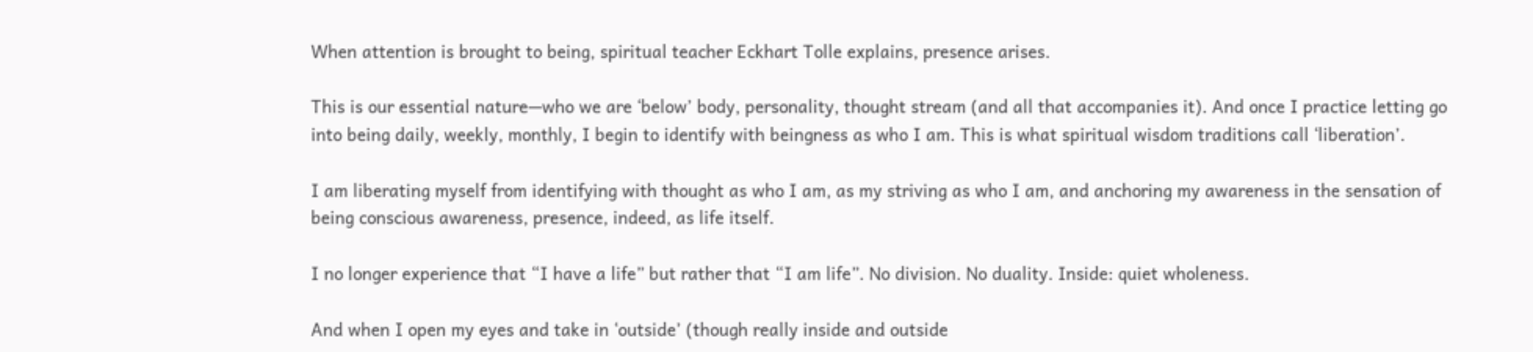When attention is brought to being, spiritual teacher Eckhart Tolle explains, presence arises.

This is our essential nature—who we are ‘below’ body, personality, thought stream (and all that accompanies it). And once I practice letting go into being daily, weekly, monthly, I begin to identify with beingness as who I am. This is what spiritual wisdom traditions call ‘liberation’.

I am liberating myself from identifying with thought as who I am, as my striving as who I am, and anchoring my awareness in the sensation of being conscious awareness, presence, indeed, as life itself.

I no longer experience that “I have a life” but rather that “I am life”. No division. No duality. Inside: quiet wholeness.

And when I open my eyes and take in ‘outside’ (though really inside and outside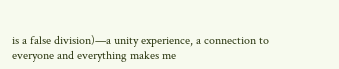is a false division)—a unity experience, a connection to everyone and everything makes me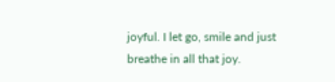joyful. I let go, smile and just breathe in all that joy.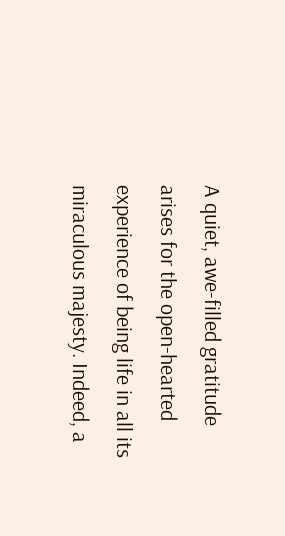A quiet, awe-filled gratitude arises for the open-hearted experience of being life in all its miraculous majesty. Indeed, a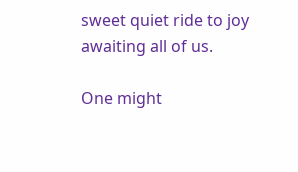sweet quiet ride to joy awaiting all of us.

One might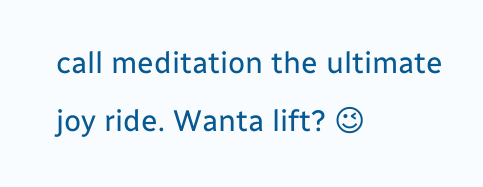call meditation the ultimate joy ride. Wanta lift? 😉